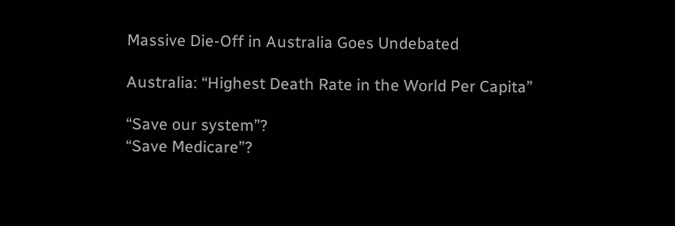Massive Die-Off in Australia Goes Undebated

Australia: “Highest Death Rate in the World Per Capita”

“Save our system”?
“Save Medicare”?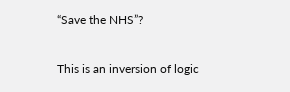“Save the NHS”?

This is an inversion of logic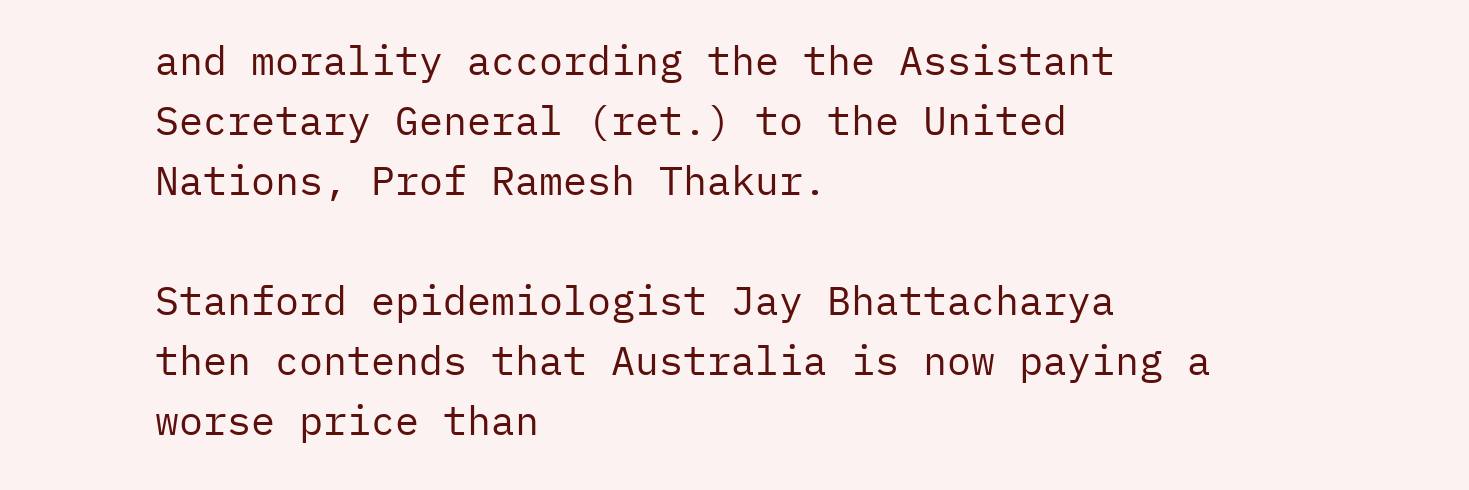and morality according the the Assistant Secretary General (ret.) to the United Nations, Prof Ramesh Thakur.

Stanford epidemiologist Jay Bhattacharya then contends that Australia is now paying a worse price than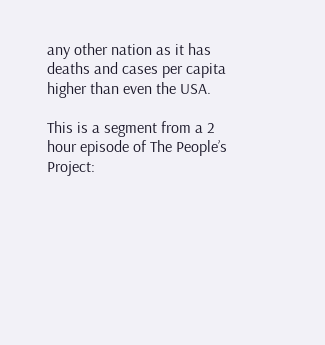any other nation as it has deaths and cases per capita higher than even the USA.

This is a segment from a 2 hour episode of The People’s Project: